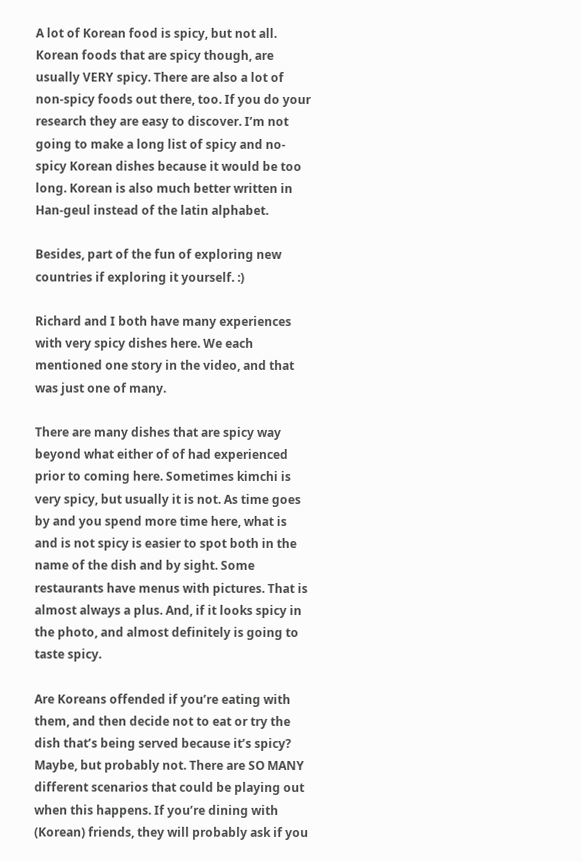A lot of Korean food is spicy, but not all. Korean foods that are spicy though, are usually VERY spicy. There are also a lot of non-spicy foods out there, too. If you do your research they are easy to discover. I’m not going to make a long list of spicy and no-spicy Korean dishes because it would be too long. Korean is also much better written in Han-geul instead of the latin alphabet.

Besides, part of the fun of exploring new countries if exploring it yourself. :)

Richard and I both have many experiences with very spicy dishes here. We each mentioned one story in the video, and that was just one of many.

There are many dishes that are spicy way beyond what either of of had experienced prior to coming here. Sometimes kimchi is very spicy, but usually it is not. As time goes by and you spend more time here, what is and is not spicy is easier to spot both in the name of the dish and by sight. Some restaurants have menus with pictures. That is almost always a plus. And, if it looks spicy in the photo, and almost definitely is going to taste spicy.

Are Koreans offended if you’re eating with them, and then decide not to eat or try the dish that’s being served because it’s spicy? Maybe, but probably not. There are SO MANY different scenarios that could be playing out when this happens. If you’re dining with (Korean) friends, they will probably ask if you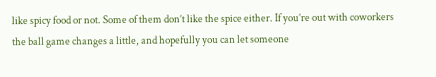like spicy food or not. Some of them don’t like the spice either. If you’re out with coworkers the ball game changes a little, and hopefully you can let someone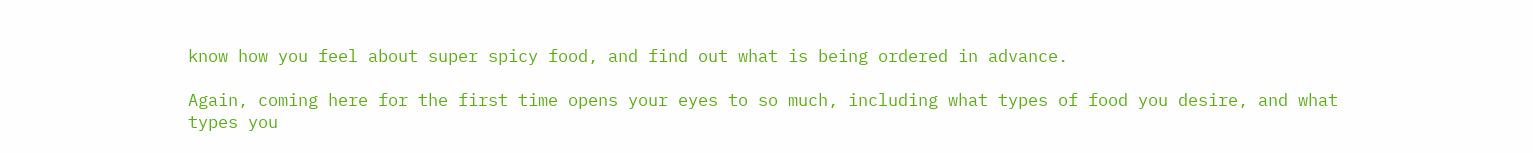know how you feel about super spicy food, and find out what is being ordered in advance.

Again, coming here for the first time opens your eyes to so much, including what types of food you desire, and what types you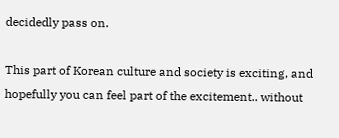decidedly pass on.

This part of Korean culture and society is exciting, and hopefully you can feel part of the excitement.. without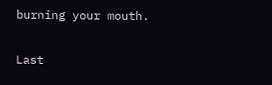burning your mouth.

Last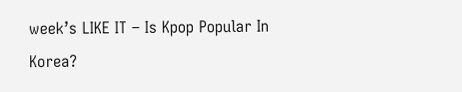week’s LIKE IT – Is Kpop Popular In Korea?